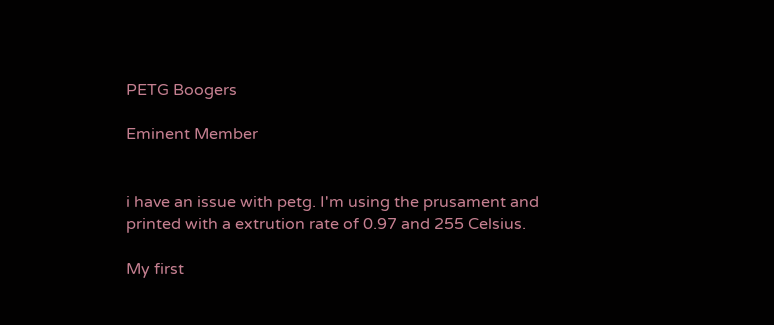PETG Boogers

Eminent Member


i have an issue with petg. I'm using the prusament and printed with a extrution rate of 0.97 and 255 Celsius.

My first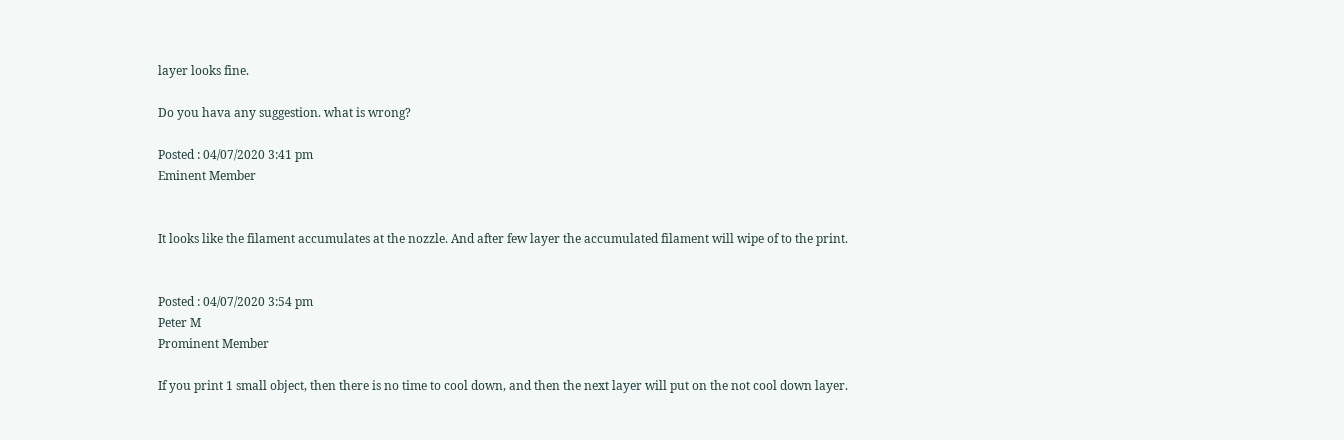layer looks fine.

Do you hava any suggestion. what is wrong?

Posted : 04/07/2020 3:41 pm
Eminent Member


It looks like the filament accumulates at the nozzle. And after few layer the accumulated filament will wipe of to the print.


Posted : 04/07/2020 3:54 pm
Peter M
Prominent Member

If you print 1 small object, then there is no time to cool down, and then the next layer will put on the not cool down layer.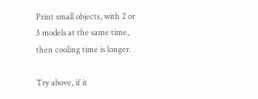Print small objects, with 2 or 3 models at the same time, then cooling time is longer.

Try above, if it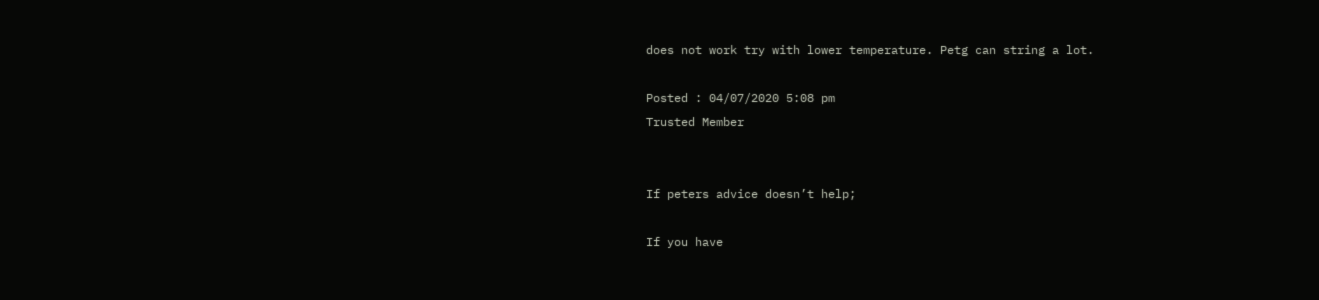does not work try with lower temperature. Petg can string a lot.

Posted : 04/07/2020 5:08 pm
Trusted Member


If peters advice doesn’t help;

If you have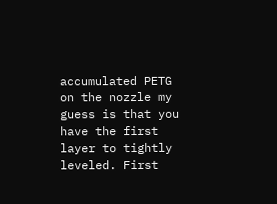accumulated PETG on the nozzle my guess is that you have the first layer to tightly leveled. First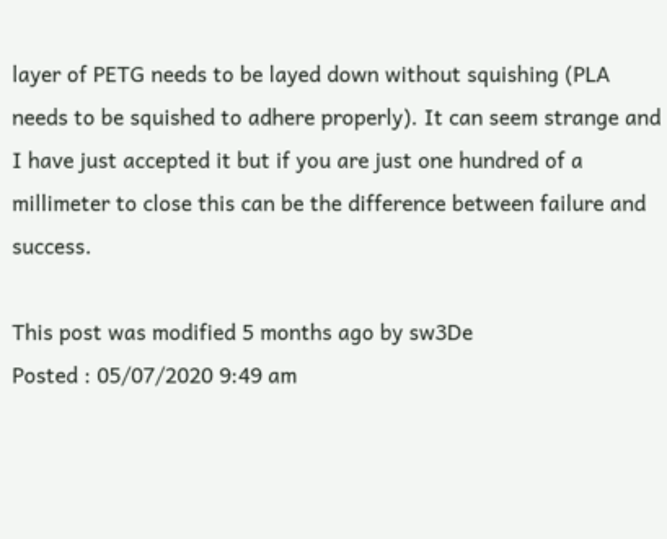layer of PETG needs to be layed down without squishing (PLA needs to be squished to adhere properly). It can seem strange and I have just accepted it but if you are just one hundred of a millimeter to close this can be the difference between failure and success.

This post was modified 5 months ago by sw3De
Posted : 05/07/2020 9:49 am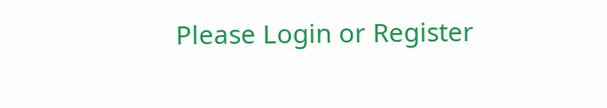Please Login or Register